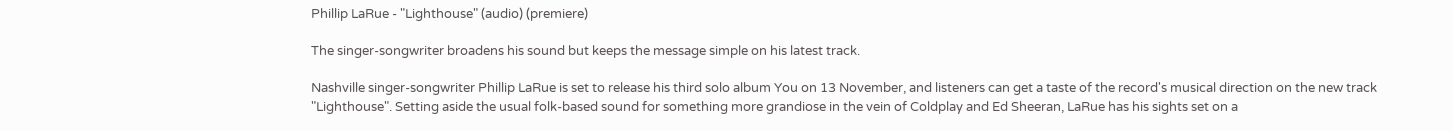Phillip LaRue - "Lighthouse" (audio) (premiere)

The singer-songwriter broadens his sound but keeps the message simple on his latest track.

Nashville singer-songwriter Phillip LaRue is set to release his third solo album You on 13 November, and listeners can get a taste of the record's musical direction on the new track "Lighthouse". Setting aside the usual folk-based sound for something more grandiose in the vein of Coldplay and Ed Sheeran, LaRue has his sights set on a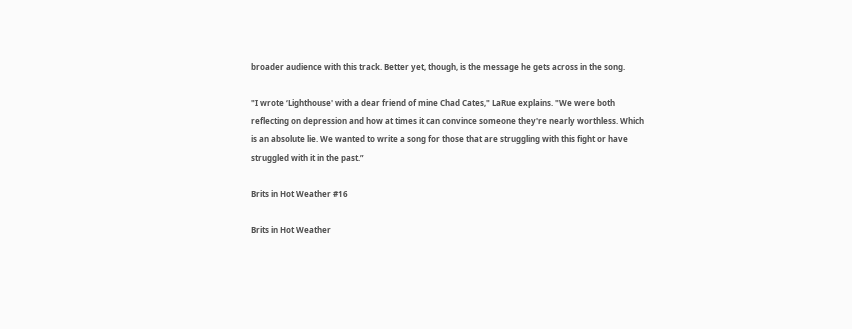broader audience with this track. Better yet, though, is the message he gets across in the song.

"I wrote ‘Lighthouse' with a dear friend of mine Chad Cates," LaRue explains. "We were both reflecting on depression and how at times it can convince someone they're nearly worthless. Which is an absolute lie. We wanted to write a song for those that are struggling with this fight or have struggled with it in the past.”

Brits in Hot Weather #16

Brits in Hot Weather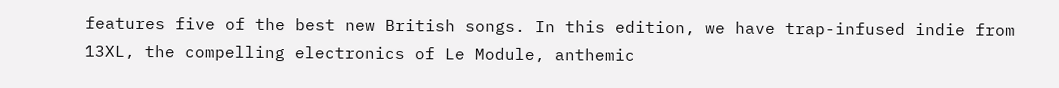features five of the best new British songs. In this edition, we have trap-infused indie from 13XL, the compelling electronics of Le Module, anthemic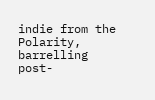indie from the Polarity, barrelling post-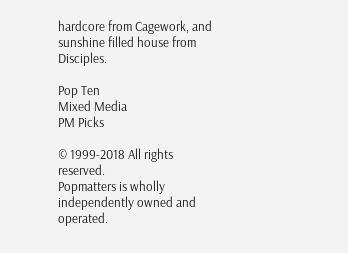hardcore from Cagework, and sunshine filled house from Disciples.

Pop Ten
Mixed Media
PM Picks

© 1999-2018 All rights reserved.
Popmatters is wholly independently owned and operated.